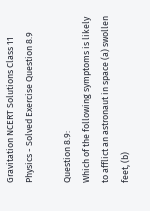Gravitation NCERT Solutions Class 11 Physics - Solved Exercise Question 8.9

Question 8.9:
Which of the following symptoms is likely to afflict an astronaut in space (a) swollen feet, (b)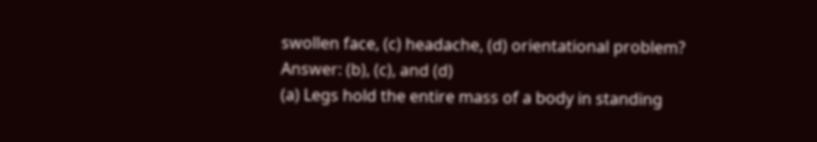swollen face, (c) headache, (d) orientational problem?
Answer: (b), (c), and (d)
(a) Legs hold the entire mass of a body in standing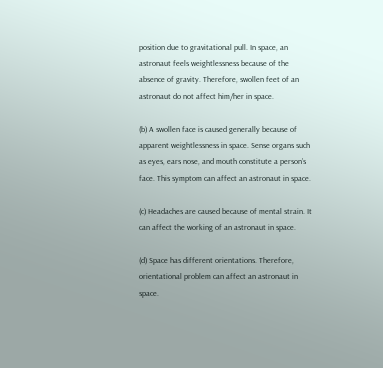position due to gravitational pull. In space, an astronaut feels weightlessness because of the absence of gravity. Therefore, swollen feet of an astronaut do not affect him/her in space.

(b) A swollen face is caused generally because of apparent weightlessness in space. Sense organs such as eyes, ears nose, and mouth constitute a person’s face. This symptom can affect an astronaut in space.

(c) Headaches are caused because of mental strain. It can affect the working of an astronaut in space.

(d) Space has different orientations. Therefore, orientational problem can affect an astronaut in space.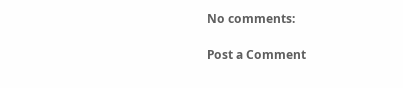No comments:

Post a Comment